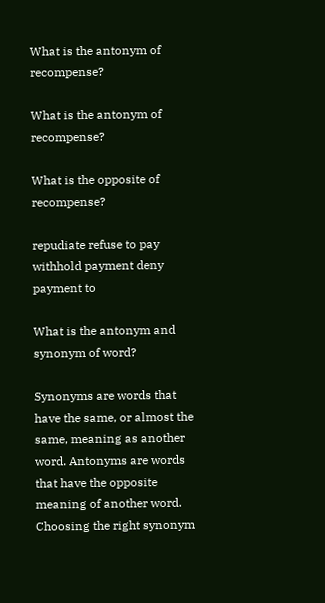What is the antonym of recompense?

What is the antonym of recompense?

What is the opposite of recompense?

repudiate refuse to pay
withhold payment deny payment to

What is the antonym and synonym of word?

Synonyms are words that have the same, or almost the same, meaning as another word. Antonyms are words that have the opposite meaning of another word. Choosing the right synonym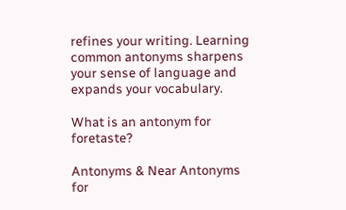refines your writing. Learning common antonyms sharpens your sense of language and expands your vocabulary.

What is an antonym for foretaste?

Antonyms & Near Antonyms for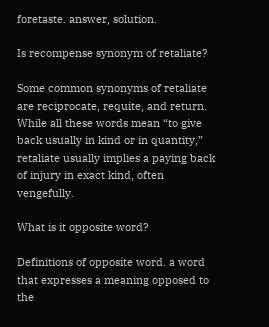foretaste. answer, solution.

Is recompense synonym of retaliate?

Some common synonyms of retaliate are reciprocate, requite, and return. While all these words mean “to give back usually in kind or in quantity,” retaliate usually implies a paying back of injury in exact kind, often vengefully.

What is it opposite word?

Definitions of opposite word. a word that expresses a meaning opposed to the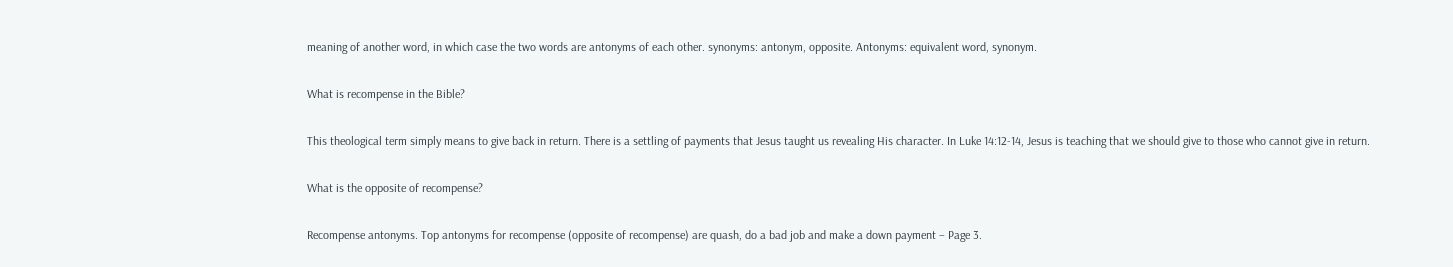meaning of another word, in which case the two words are antonyms of each other. synonyms: antonym, opposite. Antonyms: equivalent word, synonym.

What is recompense in the Bible?

This theological term simply means to give back in return. There is a settling of payments that Jesus taught us revealing His character. In Luke 14:12-14, Jesus is teaching that we should give to those who cannot give in return.

What is the opposite of recompense?

Recompense antonyms. Top antonyms for recompense (opposite of recompense) are quash, do a bad job and make a down payment – Page 3.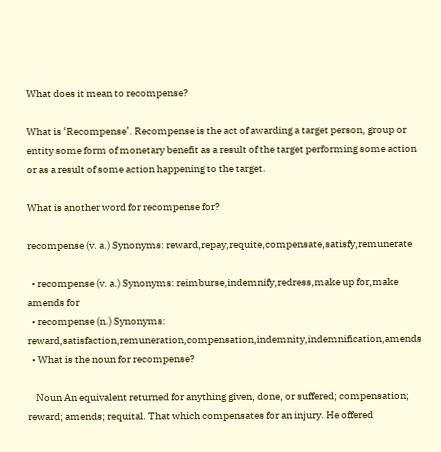What does it mean to recompense?

What is ‘Recompense’. Recompense is the act of awarding a target person, group or entity some form of monetary benefit as a result of the target performing some action or as a result of some action happening to the target.

What is another word for recompense for?

recompense (v. a.) Synonyms: reward,repay,requite,compensate,satisfy,remunerate

  • recompense (v. a.) Synonyms: reimburse,indemnify,redress,make up for,make amends for
  • recompense (n.) Synonyms: reward,satisfaction,remuneration,compensation,indemnity,indemnification,amends
  • What is the noun for recompense?

    Noun An equivalent returned for anything given, done, or suffered; compensation; reward; amends; requital. That which compensates for an injury. He offered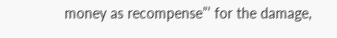money as recompense”’ for the damage,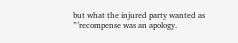but what the injured party wanted as ”’recompense was an apology.